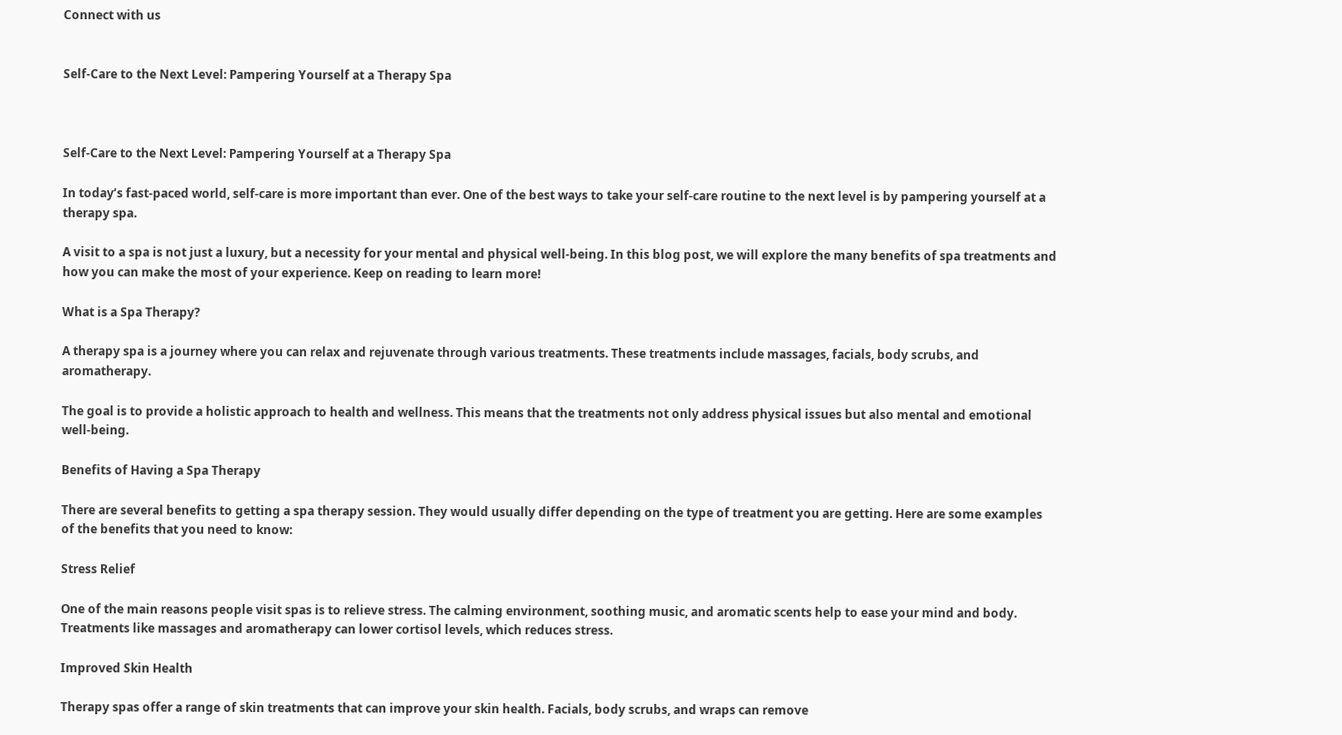Connect with us


Self-Care to the Next Level: Pampering Yourself at a Therapy Spa



Self-Care to the Next Level: Pampering Yourself at a Therapy Spa

In today’s fast-paced world, self-care is more important than ever. One of the best ways to take your self-care routine to the next level is by pampering yourself at a therapy spa.

A visit to a spa is not just a luxury, but a necessity for your mental and physical well-being. In this blog post, we will explore the many benefits of spa treatments and how you can make the most of your experience. Keep on reading to learn more!

What is a Spa Therapy?

A therapy spa is a journey where you can relax and rejuvenate through various treatments. These treatments include massages, facials, body scrubs, and aromatherapy.

The goal is to provide a holistic approach to health and wellness. This means that the treatments not only address physical issues but also mental and emotional well-being.

Benefits of Having a Spa Therapy

There are several benefits to getting a spa therapy session. They would usually differ depending on the type of treatment you are getting. Here are some examples of the benefits that you need to know:

Stress Relief

One of the main reasons people visit spas is to relieve stress. The calming environment, soothing music, and aromatic scents help to ease your mind and body. Treatments like massages and aromatherapy can lower cortisol levels, which reduces stress.

Improved Skin Health

Therapy spas offer a range of skin treatments that can improve your skin health. Facials, body scrubs, and wraps can remove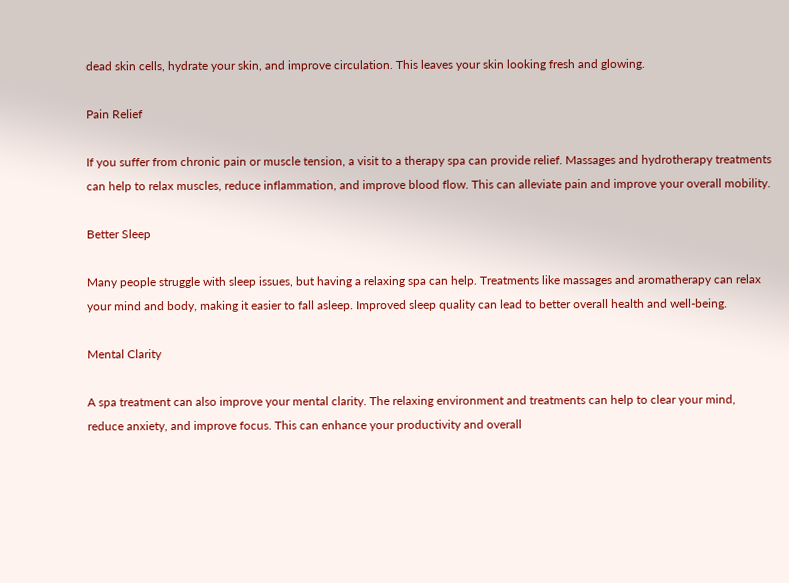dead skin cells, hydrate your skin, and improve circulation. This leaves your skin looking fresh and glowing.

Pain Relief

If you suffer from chronic pain or muscle tension, a visit to a therapy spa can provide relief. Massages and hydrotherapy treatments can help to relax muscles, reduce inflammation, and improve blood flow. This can alleviate pain and improve your overall mobility.

Better Sleep

Many people struggle with sleep issues, but having a relaxing spa can help. Treatments like massages and aromatherapy can relax your mind and body, making it easier to fall asleep. Improved sleep quality can lead to better overall health and well-being.

Mental Clarity

A spa treatment can also improve your mental clarity. The relaxing environment and treatments can help to clear your mind, reduce anxiety, and improve focus. This can enhance your productivity and overall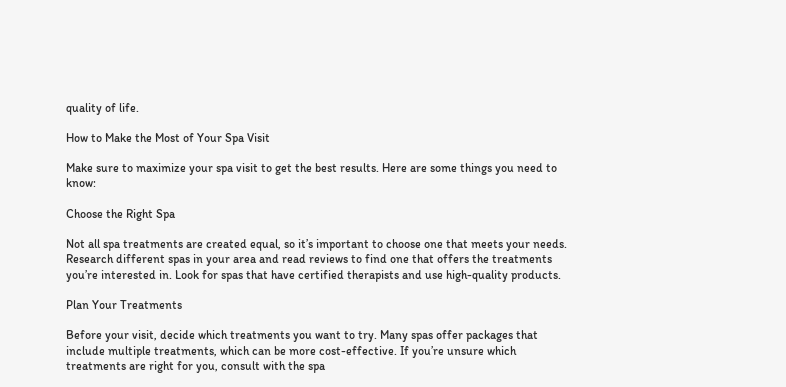quality of life.

How to Make the Most of Your Spa Visit

Make sure to maximize your spa visit to get the best results. Here are some things you need to know:

Choose the Right Spa

Not all spa treatments are created equal, so it’s important to choose one that meets your needs. Research different spas in your area and read reviews to find one that offers the treatments you’re interested in. Look for spas that have certified therapists and use high-quality products.

Plan Your Treatments

Before your visit, decide which treatments you want to try. Many spas offer packages that include multiple treatments, which can be more cost-effective. If you’re unsure which treatments are right for you, consult with the spa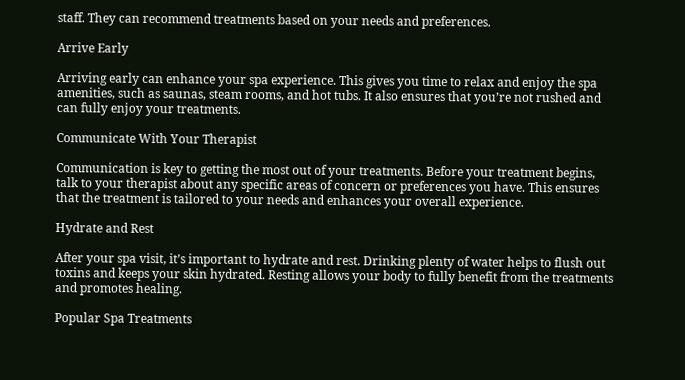staff. They can recommend treatments based on your needs and preferences.

Arrive Early

Arriving early can enhance your spa experience. This gives you time to relax and enjoy the spa amenities, such as saunas, steam rooms, and hot tubs. It also ensures that you’re not rushed and can fully enjoy your treatments.

Communicate With Your Therapist

Communication is key to getting the most out of your treatments. Before your treatment begins, talk to your therapist about any specific areas of concern or preferences you have. This ensures that the treatment is tailored to your needs and enhances your overall experience.

Hydrate and Rest

After your spa visit, it’s important to hydrate and rest. Drinking plenty of water helps to flush out toxins and keeps your skin hydrated. Resting allows your body to fully benefit from the treatments and promotes healing.

Popular Spa Treatments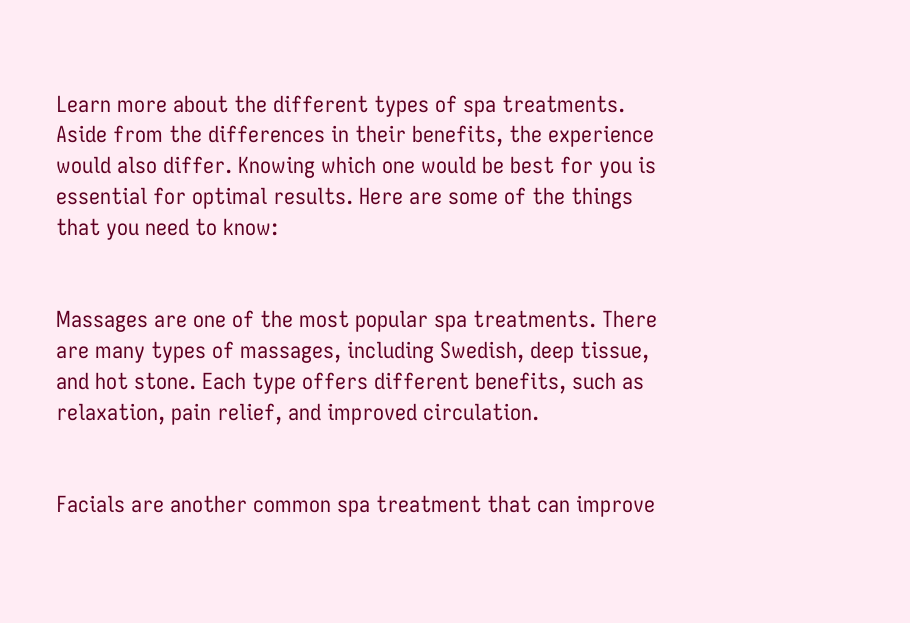Learn more about the different types of spa treatments. Aside from the differences in their benefits, the experience would also differ. Knowing which one would be best for you is essential for optimal results. Here are some of the things that you need to know:


Massages are one of the most popular spa treatments. There are many types of massages, including Swedish, deep tissue, and hot stone. Each type offers different benefits, such as relaxation, pain relief, and improved circulation.


Facials are another common spa treatment that can improve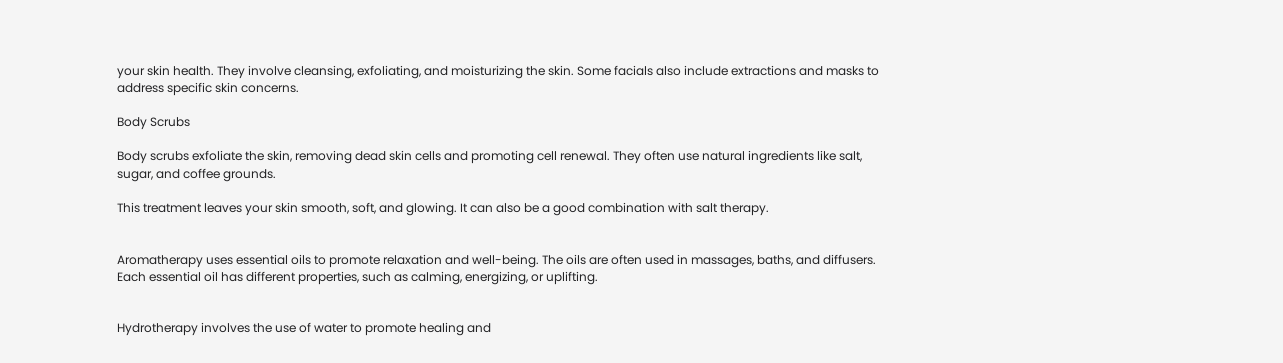your skin health. They involve cleansing, exfoliating, and moisturizing the skin. Some facials also include extractions and masks to address specific skin concerns.

Body Scrubs

Body scrubs exfoliate the skin, removing dead skin cells and promoting cell renewal. They often use natural ingredients like salt, sugar, and coffee grounds.

This treatment leaves your skin smooth, soft, and glowing. It can also be a good combination with salt therapy.


Aromatherapy uses essential oils to promote relaxation and well-being. The oils are often used in massages, baths, and diffusers. Each essential oil has different properties, such as calming, energizing, or uplifting.


Hydrotherapy involves the use of water to promote healing and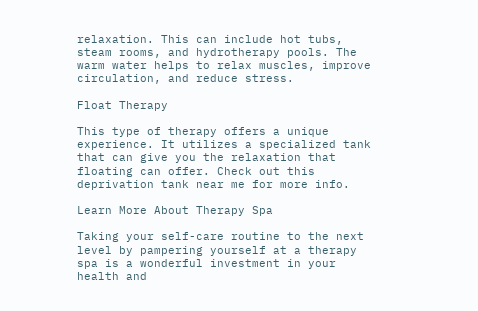relaxation. This can include hot tubs, steam rooms, and hydrotherapy pools. The warm water helps to relax muscles, improve circulation, and reduce stress.

Float Therapy

This type of therapy offers a unique experience. It utilizes a specialized tank that can give you the relaxation that floating can offer. Check out this deprivation tank near me for more info.

Learn More About Therapy Spa

Taking your self-care routine to the next level by pampering yourself at a therapy spa is a wonderful investment in your health and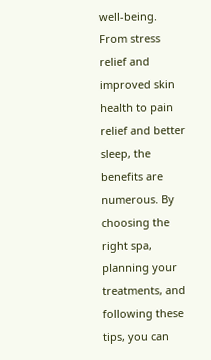well-being. From stress relief and improved skin health to pain relief and better sleep, the benefits are numerous. By choosing the right spa, planning your treatments, and following these tips, you can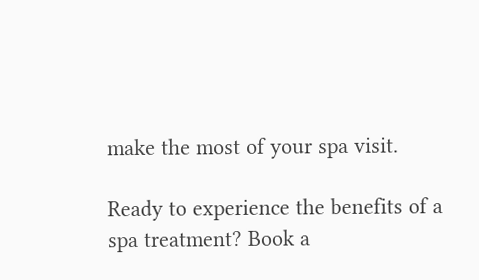make the most of your spa visit.

Ready to experience the benefits of a spa treatment? Book a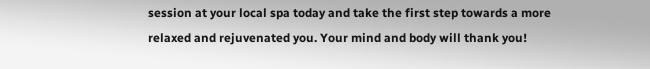session at your local spa today and take the first step towards a more relaxed and rejuvenated you. Your mind and body will thank you!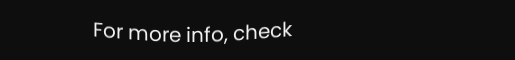For more info, check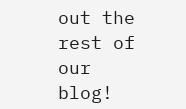out the rest of our blog!